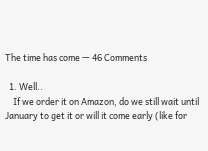The time has come — 46 Comments

  1. Well..
    If we order it on Amazon, do we still wait until January to get it or will it come early (like for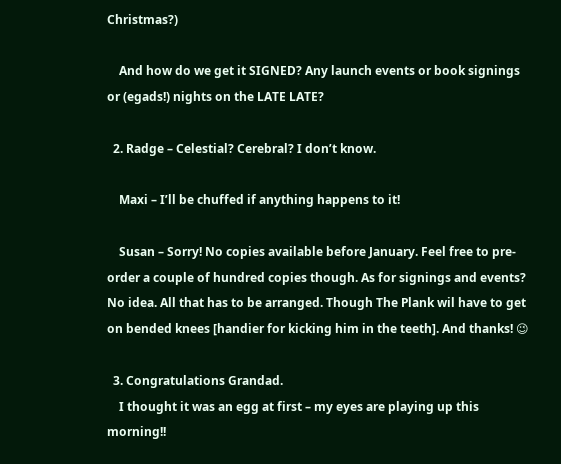Christmas?)

    And how do we get it SIGNED? Any launch events or book signings or (egads!) nights on the LATE LATE?

  2. Radge – Celestial? Cerebral? I don’t know.

    Maxi – I’ll be chuffed if anything happens to it!

    Susan – Sorry! No copies available before January. Feel free to pre-order a couple of hundred copies though. As for signings and events? No idea. All that has to be arranged. Though The Plank wil have to get on bended knees [handier for kicking him in the teeth]. And thanks! 😉

  3. Congratulations Grandad.
    I thought it was an egg at first – my eyes are playing up this morning!!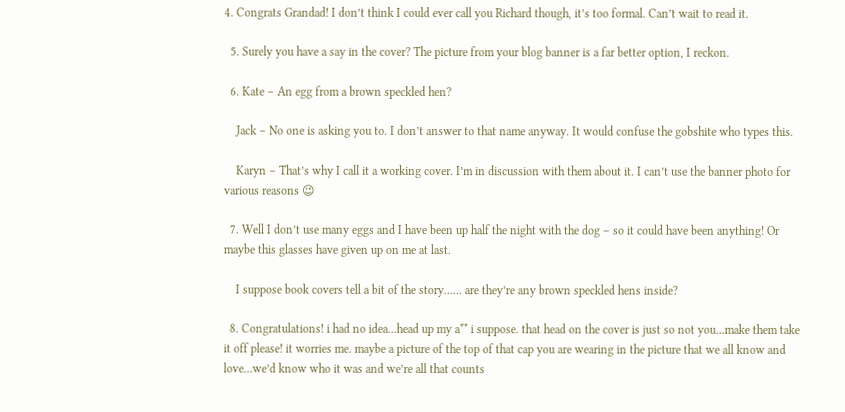4. Congrats Grandad! I don’t think I could ever call you Richard though, it’s too formal. Can’t wait to read it.

  5. Surely you have a say in the cover? The picture from your blog banner is a far better option, I reckon.

  6. Kate – An egg from a brown speckled hen?

    Jack – No one is asking you to. I don’t answer to that name anyway. It would confuse the gobshite who types this.

    Karyn – That’s why I call it a working cover. I’m in discussion with them about it. I can’t use the banner photo for various reasons 😉

  7. Well I don’t use many eggs and I have been up half the night with the dog – so it could have been anything! Or maybe this glasses have given up on me at last.

    I suppose book covers tell a bit of the story…… are they’re any brown speckled hens inside?

  8. Congratulations! i had no idea…head up my a** i suppose. that head on the cover is just so not you…make them take it off please! it worries me. maybe a picture of the top of that cap you are wearing in the picture that we all know and love…we’d know who it was and we’re all that counts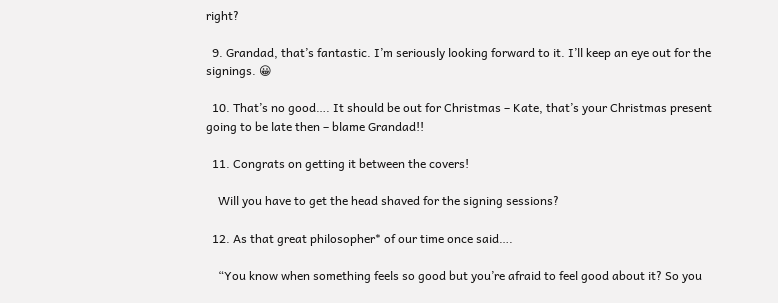right?

  9. Grandad, that’s fantastic. I’m seriously looking forward to it. I’ll keep an eye out for the signings. 😀

  10. That’s no good…. It should be out for Christmas – Kate, that’s your Christmas present going to be late then – blame Grandad!!

  11. Congrats on getting it between the covers!

    Will you have to get the head shaved for the signing sessions?

  12. As that great philosopher* of our time once said….

    “You know when something feels so good but you’re afraid to feel good about it? So you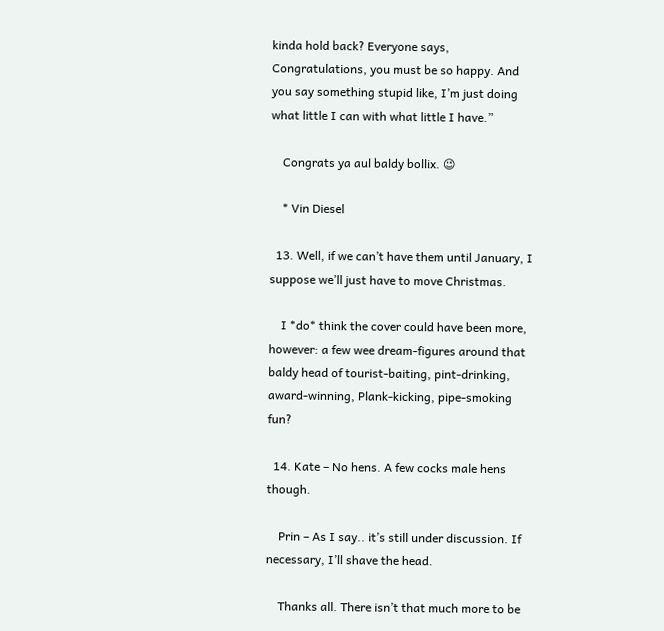kinda hold back? Everyone says, Congratulations, you must be so happy. And you say something stupid like, I’m just doing what little I can with what little I have.”

    Congrats ya aul baldy bollix. 😉

    * Vin Diesel

  13. Well, if we can’t have them until January, I suppose we’ll just have to move Christmas.

    I *do* think the cover could have been more, however: a few wee dream-figures around that baldy head of tourist-baiting, pint-drinking, award-winning, Plank-kicking, pipe-smoking fun?

  14. Kate – No hens. A few cocks male hens though.

    Prin – As I say.. it’s still under discussion. If necessary, I’ll shave the head.

    Thanks all. There isn’t that much more to be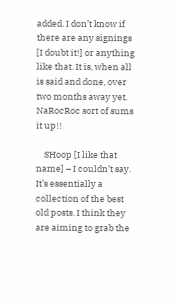added. I don’t know if there are any signings [I doubt it!] or anything like that. It is, when all is said and done, over two months away yet. NaRocRoc sort of sums it up!!

    SHoop [I like that name] – I couldn’t say. It’s essentially a collection of the best old posts. I think they are aiming to grab the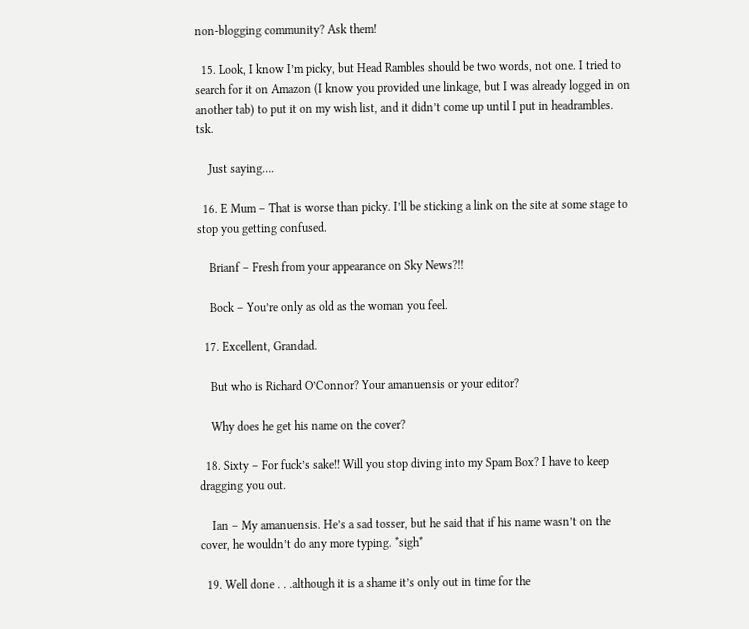non-blogging community? Ask them!

  15. Look, I know I’m picky, but Head Rambles should be two words, not one. I tried to search for it on Amazon (I know you provided une linkage, but I was already logged in on another tab) to put it on my wish list, and it didn’t come up until I put in headrambles. tsk.

    Just saying….

  16. E Mum – That is worse than picky. I’ll be sticking a link on the site at some stage to stop you getting confused.

    Brianf – Fresh from your appearance on Sky News?!!

    Bock – You’re only as old as the woman you feel.

  17. Excellent, Grandad.

    But who is Richard O’Connor? Your amanuensis or your editor?

    Why does he get his name on the cover?

  18. Sixty – For fuck’s sake!! Will you stop diving into my Spam Box? I have to keep dragging you out.

    Ian – My amanuensis. He’s a sad tosser, but he said that if his name wasn’t on the cover, he wouldn’t do any more typing. *sigh*

  19. Well done . . .although it is a shame it’s only out in time for the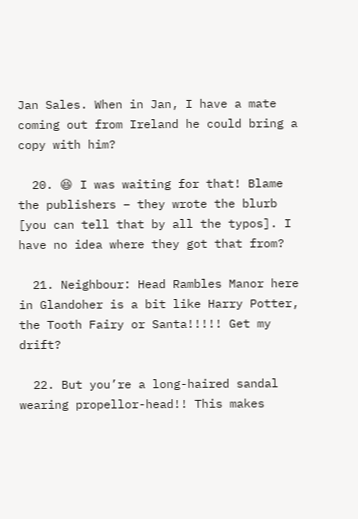Jan Sales. When in Jan, I have a mate coming out from Ireland he could bring a copy with him?

  20. 😆 I was waiting for that! Blame the publishers – they wrote the blurb [you can tell that by all the typos]. I have no idea where they got that from?

  21. Neighbour: Head Rambles Manor here in Glandoher is a bit like Harry Potter, the Tooth Fairy or Santa!!!!! Get my drift?

  22. But you’re a long-haired sandal wearing propellor-head!! This makes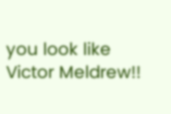you look like Victor Meldrew!!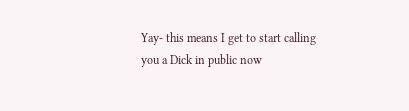Yay- this means I get to start calling you a Dick in public now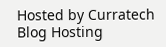Hosted by Curratech Blog Hosting